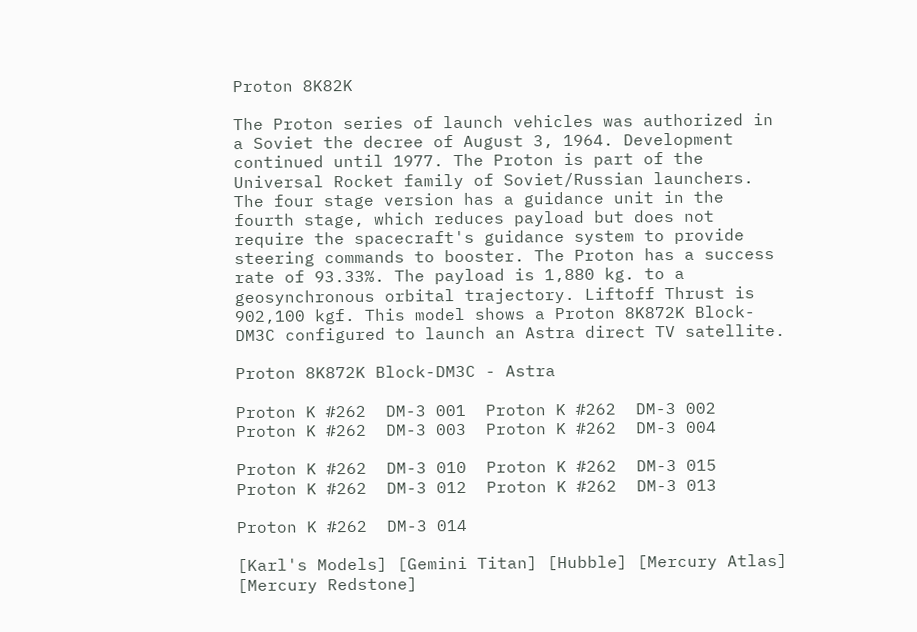Proton 8K82K

The Proton series of launch vehicles was authorized in a Soviet the decree of August 3, 1964. Development continued until 1977. The Proton is part of the Universal Rocket family of Soviet/Russian launchers. The four stage version has a guidance unit in the fourth stage, which reduces payload but does not require the spacecraft's guidance system to provide steering commands to booster. The Proton has a success rate of 93.33%. The payload is 1,880 kg. to a geosynchronous orbital trajectory. Liftoff Thrust is 902,100 kgf. This model shows a Proton 8K872K Block-DM3C configured to launch an Astra direct TV satellite.

Proton 8K872K Block-DM3C - Astra

Proton K #262  DM-3 001  Proton K #262  DM-3 002  Proton K #262  DM-3 003  Proton K #262  DM-3 004

Proton K #262  DM-3 010  Proton K #262  DM-3 015  Proton K #262  DM-3 012  Proton K #262  DM-3 013

Proton K #262  DM-3 014

[Karl's Models] [Gemini Titan] [Hubble] [Mercury Atlas] [Mercury Redstone]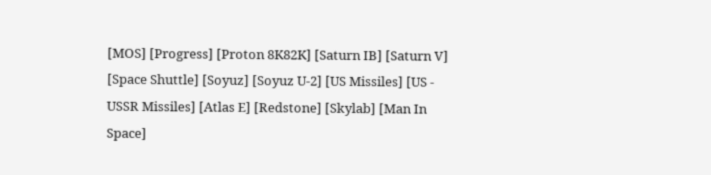[MOS] [Progress] [Proton 8K82K] [Saturn IB] [Saturn V] [Space Shuttle] [Soyuz] [Soyuz U-2] [US Missiles] [US - USSR Missiles] [Atlas E] [Redstone] [Skylab] [Man In Space]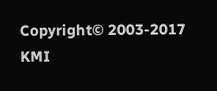Copyright© 2003-2017 KMI